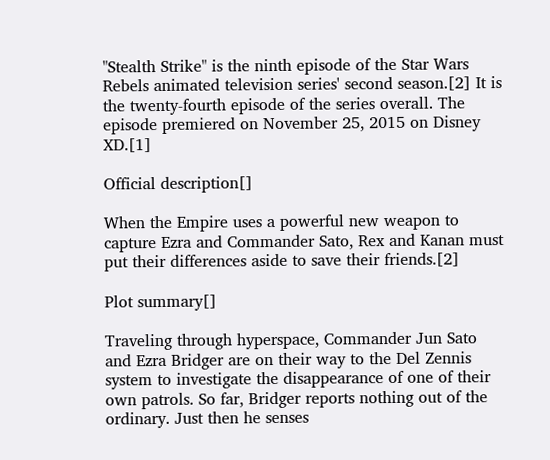"Stealth Strike" is the ninth episode of the Star Wars Rebels animated television series' second season.[2] It is the twenty-fourth episode of the series overall. The episode premiered on November 25, 2015 on Disney XD.[1]

Official description[]

When the Empire uses a powerful new weapon to capture Ezra and Commander Sato, Rex and Kanan must put their differences aside to save their friends.[2]

Plot summary[]

Traveling through hyperspace, Commander Jun Sato and Ezra Bridger are on their way to the Del Zennis system to investigate the disappearance of one of their own patrols. So far, Bridger reports nothing out of the ordinary. Just then he senses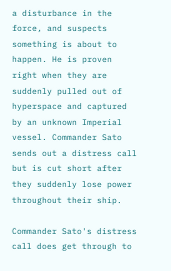a disturbance in the force, and suspects something is about to happen. He is proven right when they are suddenly pulled out of hyperspace and captured by an unknown Imperial vessel. Commander Sato sends out a distress call but is cut short after they suddenly lose power throughout their ship.

Commander Sato's distress call does get through to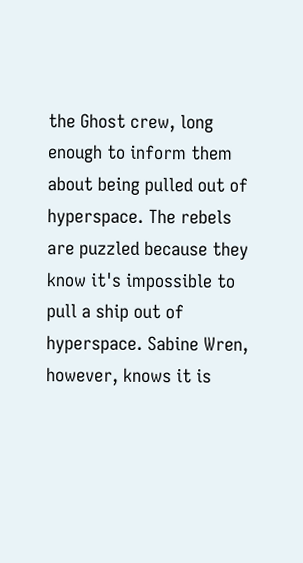the Ghost crew, long enough to inform them about being pulled out of hyperspace. The rebels are puzzled because they know it's impossible to pull a ship out of hyperspace. Sabine Wren, however, knows it is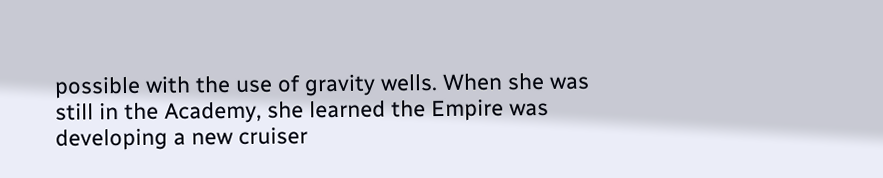possible with the use of gravity wells. When she was still in the Academy, she learned the Empire was developing a new cruiser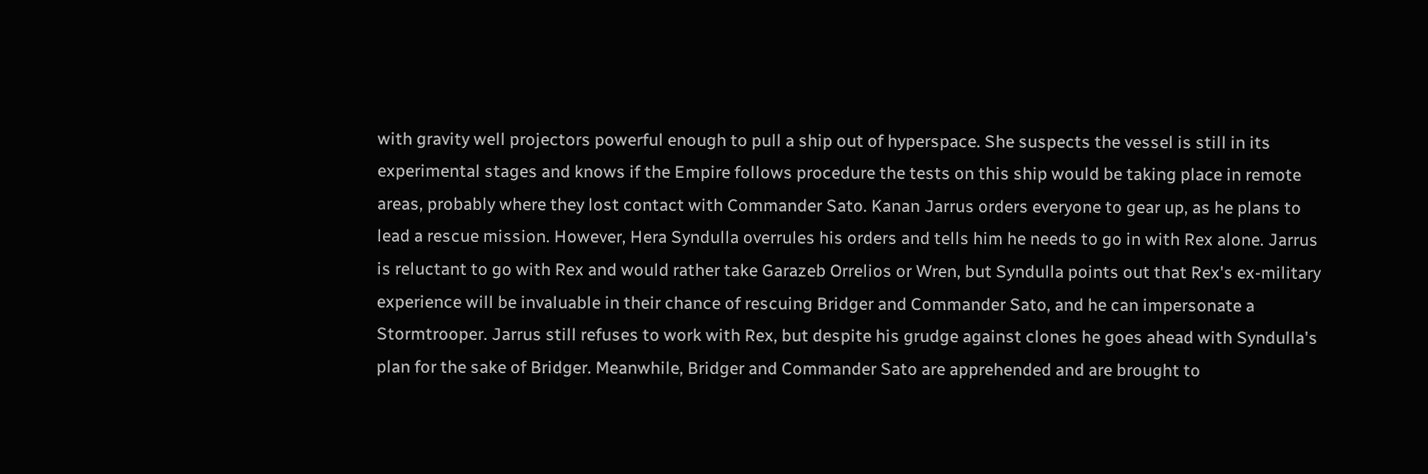with gravity well projectors powerful enough to pull a ship out of hyperspace. She suspects the vessel is still in its experimental stages and knows if the Empire follows procedure the tests on this ship would be taking place in remote areas, probably where they lost contact with Commander Sato. Kanan Jarrus orders everyone to gear up, as he plans to lead a rescue mission. However, Hera Syndulla overrules his orders and tells him he needs to go in with Rex alone. Jarrus is reluctant to go with Rex and would rather take Garazeb Orrelios or Wren, but Syndulla points out that Rex's ex-military experience will be invaluable in their chance of rescuing Bridger and Commander Sato, and he can impersonate a Stormtrooper. Jarrus still refuses to work with Rex, but despite his grudge against clones he goes ahead with Syndulla's plan for the sake of Bridger. Meanwhile, Bridger and Commander Sato are apprehended and are brought to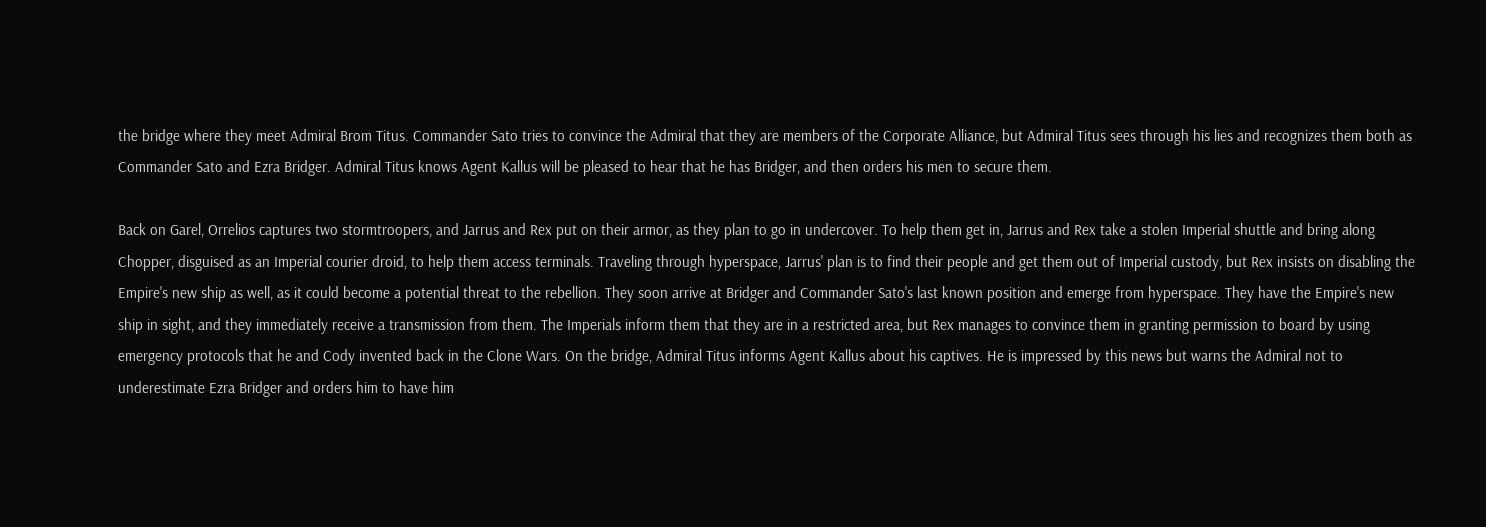the bridge where they meet Admiral Brom Titus. Commander Sato tries to convince the Admiral that they are members of the Corporate Alliance, but Admiral Titus sees through his lies and recognizes them both as Commander Sato and Ezra Bridger. Admiral Titus knows Agent Kallus will be pleased to hear that he has Bridger, and then orders his men to secure them.

Back on Garel, Orrelios captures two stormtroopers, and Jarrus and Rex put on their armor, as they plan to go in undercover. To help them get in, Jarrus and Rex take a stolen Imperial shuttle and bring along Chopper, disguised as an Imperial courier droid, to help them access terminals. Traveling through hyperspace, Jarrus' plan is to find their people and get them out of Imperial custody, but Rex insists on disabling the Empire's new ship as well, as it could become a potential threat to the rebellion. They soon arrive at Bridger and Commander Sato's last known position and emerge from hyperspace. They have the Empire's new ship in sight, and they immediately receive a transmission from them. The Imperials inform them that they are in a restricted area, but Rex manages to convince them in granting permission to board by using emergency protocols that he and Cody invented back in the Clone Wars. On the bridge, Admiral Titus informs Agent Kallus about his captives. He is impressed by this news but warns the Admiral not to underestimate Ezra Bridger and orders him to have him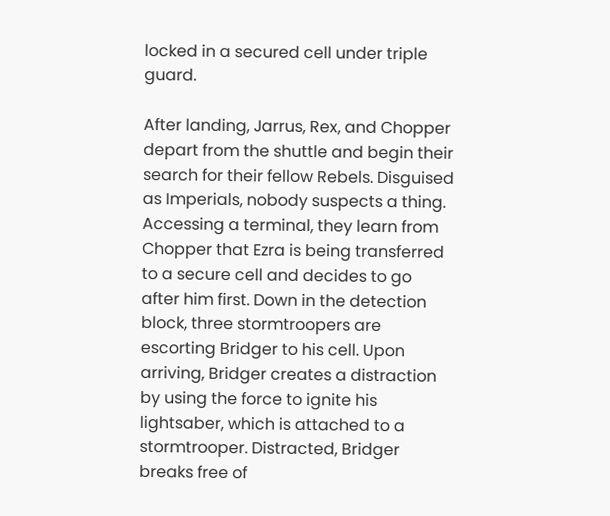locked in a secured cell under triple guard.

After landing, Jarrus, Rex, and Chopper depart from the shuttle and begin their search for their fellow Rebels. Disguised as Imperials, nobody suspects a thing. Accessing a terminal, they learn from Chopper that Ezra is being transferred to a secure cell and decides to go after him first. Down in the detection block, three stormtroopers are escorting Bridger to his cell. Upon arriving, Bridger creates a distraction by using the force to ignite his lightsaber, which is attached to a stormtrooper. Distracted, Bridger breaks free of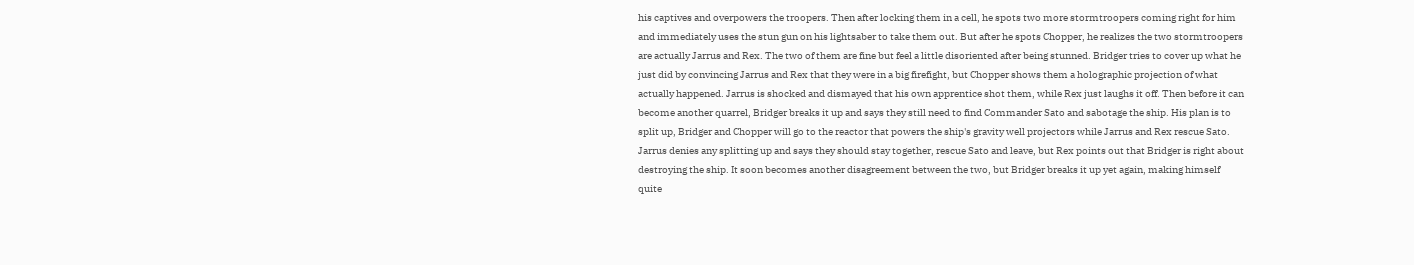his captives and overpowers the troopers. Then after locking them in a cell, he spots two more stormtroopers coming right for him and immediately uses the stun gun on his lightsaber to take them out. But after he spots Chopper, he realizes the two stormtroopers are actually Jarrus and Rex. The two of them are fine but feel a little disoriented after being stunned. Bridger tries to cover up what he just did by convincing Jarrus and Rex that they were in a big firefight, but Chopper shows them a holographic projection of what actually happened. Jarrus is shocked and dismayed that his own apprentice shot them, while Rex just laughs it off. Then before it can become another quarrel, Bridger breaks it up and says they still need to find Commander Sato and sabotage the ship. His plan is to split up, Bridger and Chopper will go to the reactor that powers the ship's gravity well projectors while Jarrus and Rex rescue Sato. Jarrus denies any splitting up and says they should stay together, rescue Sato and leave, but Rex points out that Bridger is right about destroying the ship. It soon becomes another disagreement between the two, but Bridger breaks it up yet again, making himself quite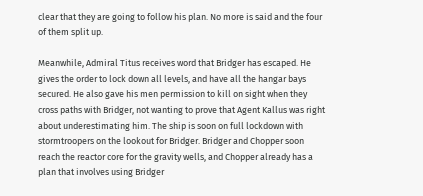clear that they are going to follow his plan. No more is said and the four of them split up.

Meanwhile, Admiral Titus receives word that Bridger has escaped. He gives the order to lock down all levels, and have all the hangar bays secured. He also gave his men permission to kill on sight when they cross paths with Bridger, not wanting to prove that Agent Kallus was right about underestimating him. The ship is soon on full lockdown with stormtroopers on the lookout for Bridger. Bridger and Chopper soon reach the reactor core for the gravity wells, and Chopper already has a plan that involves using Bridger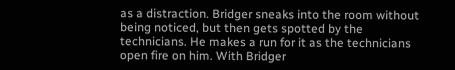as a distraction. Bridger sneaks into the room without being noticed, but then gets spotted by the technicians. He makes a run for it as the technicians open fire on him. With Bridger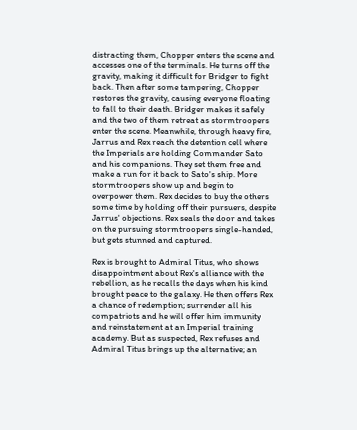distracting them, Chopper enters the scene and accesses one of the terminals. He turns off the gravity, making it difficult for Bridger to fight back. Then after some tampering, Chopper restores the gravity, causing everyone floating to fall to their death. Bridger makes it safely and the two of them retreat as stormtroopers enter the scene. Meanwhile, through heavy fire, Jarrus and Rex reach the detention cell where the Imperials are holding Commander Sato and his companions. They set them free and make a run for it back to Sato's ship. More stormtroopers show up and begin to overpower them. Rex decides to buy the others some time by holding off their pursuers, despite Jarrus' objections. Rex seals the door and takes on the pursuing stormtroopers single-handed, but gets stunned and captured.

Rex is brought to Admiral Titus, who shows disappointment about Rex's alliance with the rebellion, as he recalls the days when his kind brought peace to the galaxy. He then offers Rex a chance of redemption; surrender all his compatriots and he will offer him immunity and reinstatement at an Imperial training academy. But as suspected, Rex refuses and Admiral Titus brings up the alternative; an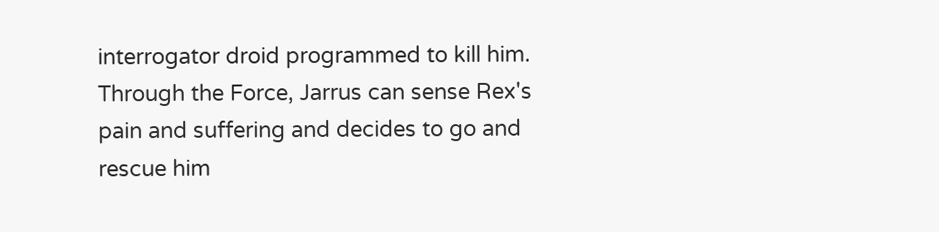interrogator droid programmed to kill him. Through the Force, Jarrus can sense Rex's pain and suffering and decides to go and rescue him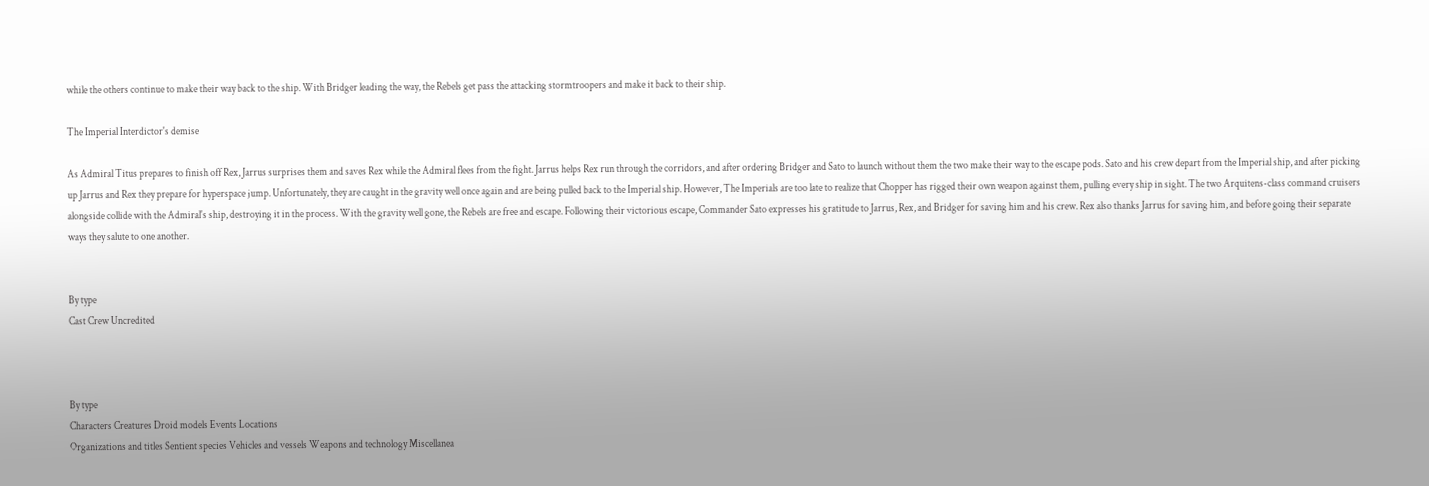while the others continue to make their way back to the ship. With Bridger leading the way, the Rebels get pass the attacking stormtroopers and make it back to their ship.

The Imperial Interdictor's demise

As Admiral Titus prepares to finish off Rex, Jarrus surprises them and saves Rex while the Admiral flees from the fight. Jarrus helps Rex run through the corridors, and after ordering Bridger and Sato to launch without them the two make their way to the escape pods. Sato and his crew depart from the Imperial ship, and after picking up Jarrus and Rex they prepare for hyperspace jump. Unfortunately, they are caught in the gravity well once again and are being pulled back to the Imperial ship. However, The Imperials are too late to realize that Chopper has rigged their own weapon against them, pulling every ship in sight. The two Arquitens-class command cruisers alongside collide with the Admiral's ship, destroying it in the process. With the gravity well gone, the Rebels are free and escape. Following their victorious escape, Commander Sato expresses his gratitude to Jarrus, Rex, and Bridger for saving him and his crew. Rex also thanks Jarrus for saving him, and before going their separate ways they salute to one another.


By type
Cast Crew Uncredited



By type
Characters Creatures Droid models Events Locations
Organizations and titles Sentient species Vehicles and vessels Weapons and technology Miscellanea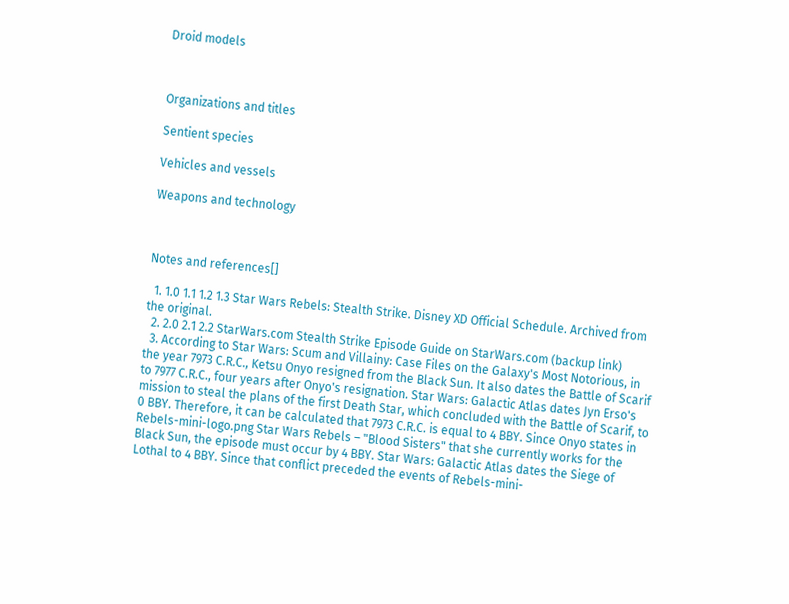Droid models



Organizations and titles

Sentient species

Vehicles and vessels

Weapons and technology



Notes and references[]

  1. 1.0 1.1 1.2 1.3 Star Wars Rebels: Stealth Strike. Disney XD Official Schedule. Archived from the original.
  2. 2.0 2.1 2.2 StarWars.com Stealth Strike Episode Guide on StarWars.com (backup link)
  3. According to Star Wars: Scum and Villainy: Case Files on the Galaxy's Most Notorious, in the year 7973 C.R.C., Ketsu Onyo resigned from the Black Sun. It also dates the Battle of Scarif to 7977 C.R.C., four years after Onyo's resignation. Star Wars: Galactic Atlas dates Jyn Erso's mission to steal the plans of the first Death Star, which concluded with the Battle of Scarif, to 0 BBY. Therefore, it can be calculated that 7973 C.R.C. is equal to 4 BBY. Since Onyo states in Rebels-mini-logo.png Star Wars Rebels – "Blood Sisters" that she currently works for the Black Sun, the episode must occur by 4 BBY. Star Wars: Galactic Atlas dates the Siege of Lothal to 4 BBY. Since that conflict preceded the events of Rebels-mini-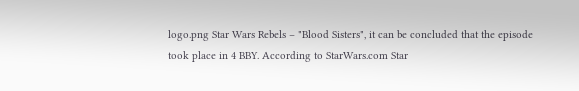logo.png Star Wars Rebels – "Blood Sisters", it can be concluded that the episode took place in 4 BBY. According to StarWars.com Star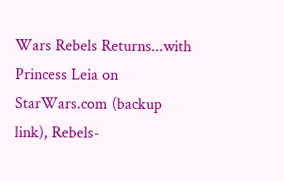Wars Rebels Returns...with Princess Leia on StarWars.com (backup link), Rebels-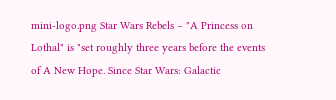mini-logo.png Star Wars Rebels – "A Princess on Lothal" is "set roughly three years before the events of A New Hope. Since Star Wars: Galactic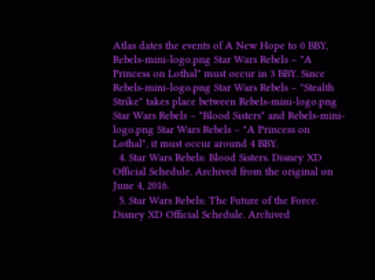Atlas dates the events of A New Hope to 0 BBY, Rebels-mini-logo.png Star Wars Rebels – "A Princess on Lothal" must occur in 3 BBY. Since Rebels-mini-logo.png Star Wars Rebels – "Stealth Strike" takes place between Rebels-mini-logo.png Star Wars Rebels – "Blood Sisters" and Rebels-mini-logo.png Star Wars Rebels – "A Princess on Lothal", it must occur around 4 BBY.
  4. Star Wars Rebels: Blood Sisters. Disney XD Official Schedule. Archived from the original on June 4, 2016.
  5. Star Wars Rebels: The Future of the Force. Disney XD Official Schedule. Archived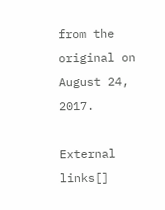from the original on August 24, 2017.

External links[]